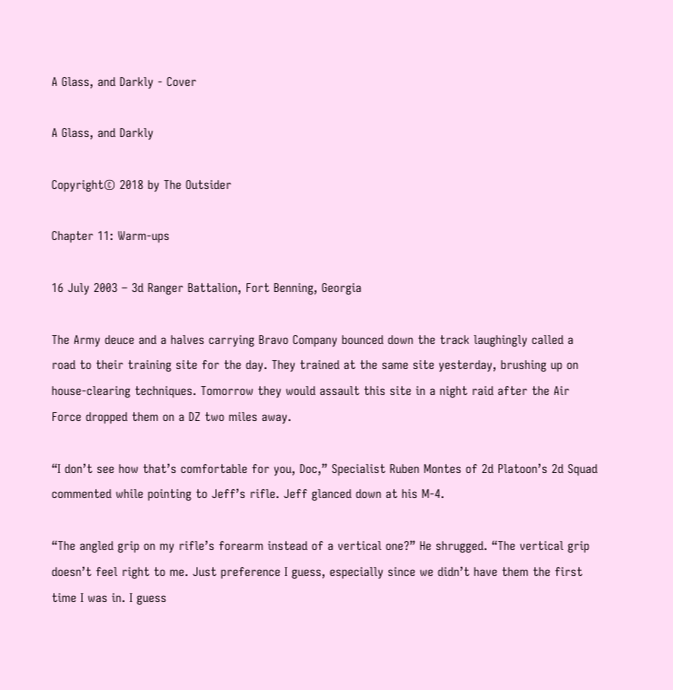A Glass, and Darkly - Cover

A Glass, and Darkly

Copyright© 2018 by The Outsider

Chapter 11: Warm-ups

16 July 2003 – 3d Ranger Battalion, Fort Benning, Georgia

The Army deuce and a halves carrying Bravo Company bounced down the track laughingly called a road to their training site for the day. They trained at the same site yesterday, brushing up on house-clearing techniques. Tomorrow they would assault this site in a night raid after the Air Force dropped them on a DZ two miles away.

“I don’t see how that’s comfortable for you, Doc,” Specialist Ruben Montes of 2d Platoon’s 2d Squad commented while pointing to Jeff’s rifle. Jeff glanced down at his M-4.

“The angled grip on my rifle’s forearm instead of a vertical one?” He shrugged. “The vertical grip doesn’t feel right to me. Just preference I guess, especially since we didn’t have them the first time I was in. I guess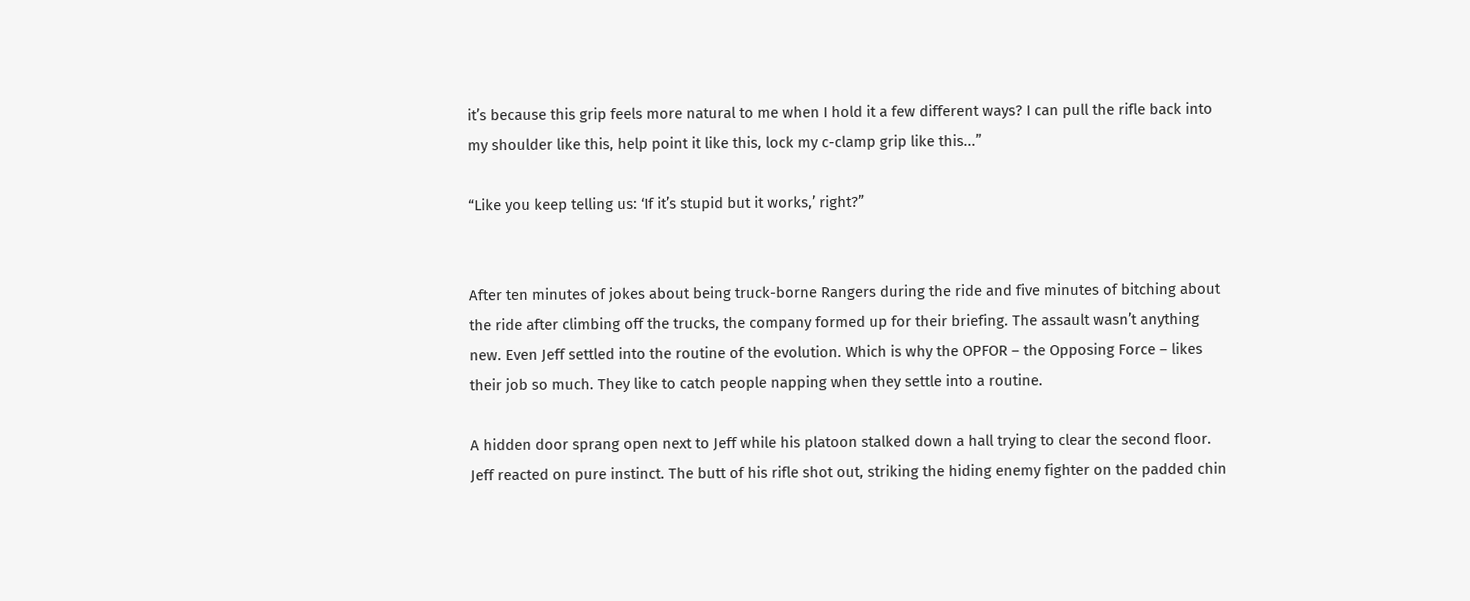it’s because this grip feels more natural to me when I hold it a few different ways? I can pull the rifle back into my shoulder like this, help point it like this, lock my c-clamp grip like this...”

“Like you keep telling us: ‘If it’s stupid but it works,’ right?”


After ten minutes of jokes about being truck-borne Rangers during the ride and five minutes of bitching about the ride after climbing off the trucks, the company formed up for their briefing. The assault wasn’t anything new. Even Jeff settled into the routine of the evolution. Which is why the OPFOR – the Opposing Force – likes their job so much. They like to catch people napping when they settle into a routine.

A hidden door sprang open next to Jeff while his platoon stalked down a hall trying to clear the second floor. Jeff reacted on pure instinct. The butt of his rifle shot out, striking the hiding enemy fighter on the padded chin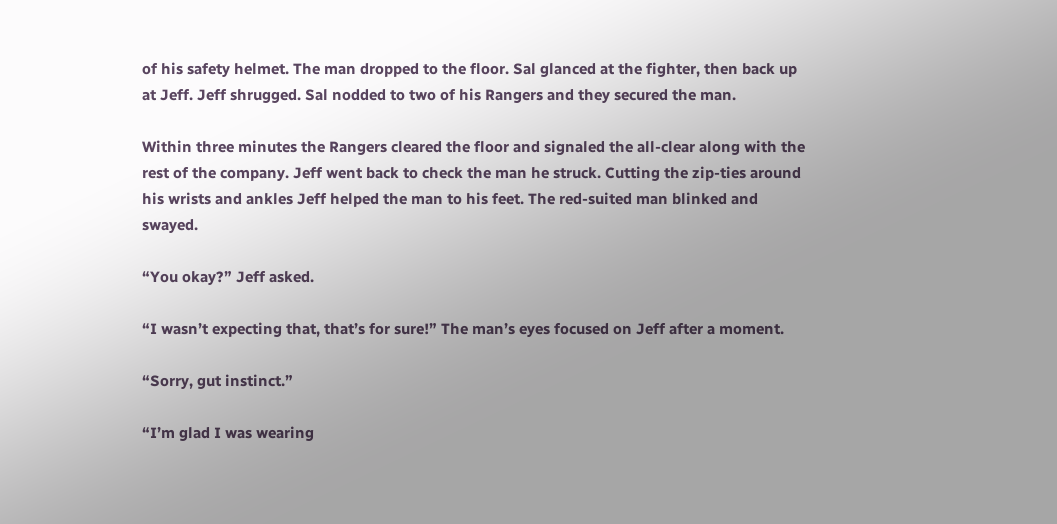of his safety helmet. The man dropped to the floor. Sal glanced at the fighter, then back up at Jeff. Jeff shrugged. Sal nodded to two of his Rangers and they secured the man.

Within three minutes the Rangers cleared the floor and signaled the all-clear along with the rest of the company. Jeff went back to check the man he struck. Cutting the zip-ties around his wrists and ankles Jeff helped the man to his feet. The red-suited man blinked and swayed.

“You okay?” Jeff asked.

“I wasn’t expecting that, that’s for sure!” The man’s eyes focused on Jeff after a moment.

“Sorry, gut instinct.”

“I’m glad I was wearing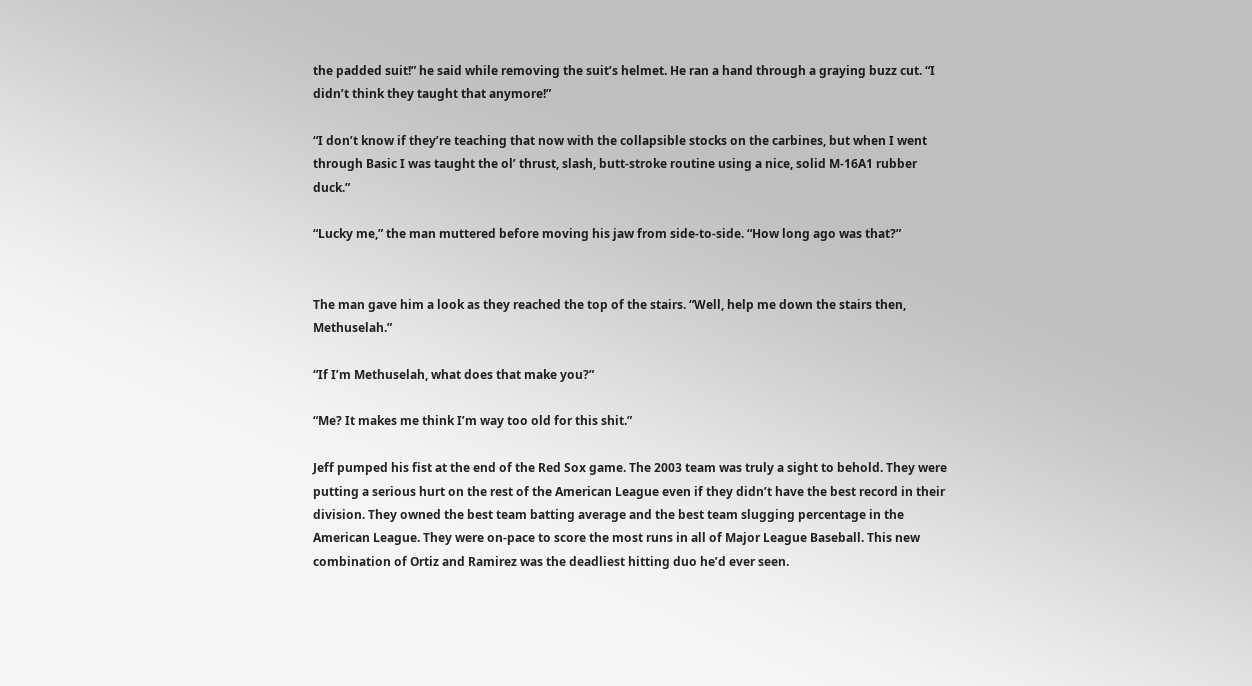the padded suit!” he said while removing the suit’s helmet. He ran a hand through a graying buzz cut. “I didn’t think they taught that anymore!”

“I don’t know if they’re teaching that now with the collapsible stocks on the carbines, but when I went through Basic I was taught the ol’ thrust, slash, butt-stroke routine using a nice, solid M-16A1 rubber duck.”

“Lucky me,” the man muttered before moving his jaw from side-to-side. “How long ago was that?”


The man gave him a look as they reached the top of the stairs. “Well, help me down the stairs then, Methuselah.”

“If I’m Methuselah, what does that make you?”

“Me? It makes me think I’m way too old for this shit.”

Jeff pumped his fist at the end of the Red Sox game. The 2003 team was truly a sight to behold. They were putting a serious hurt on the rest of the American League even if they didn’t have the best record in their division. They owned the best team batting average and the best team slugging percentage in the American League. They were on-pace to score the most runs in all of Major League Baseball. This new combination of Ortiz and Ramirez was the deadliest hitting duo he’d ever seen.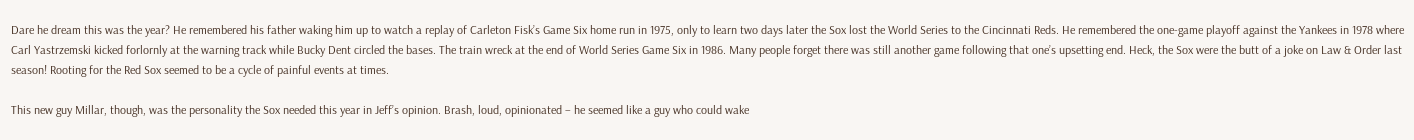Dare he dream this was the year? He remembered his father waking him up to watch a replay of Carleton Fisk’s Game Six home run in 1975, only to learn two days later the Sox lost the World Series to the Cincinnati Reds. He remembered the one-game playoff against the Yankees in 1978 where Carl Yastrzemski kicked forlornly at the warning track while Bucky Dent circled the bases. The train wreck at the end of World Series Game Six in 1986. Many people forget there was still another game following that one’s upsetting end. Heck, the Sox were the butt of a joke on Law & Order last season! Rooting for the Red Sox seemed to be a cycle of painful events at times.

This new guy Millar, though, was the personality the Sox needed this year in Jeff’s opinion. Brash, loud, opinionated – he seemed like a guy who could wake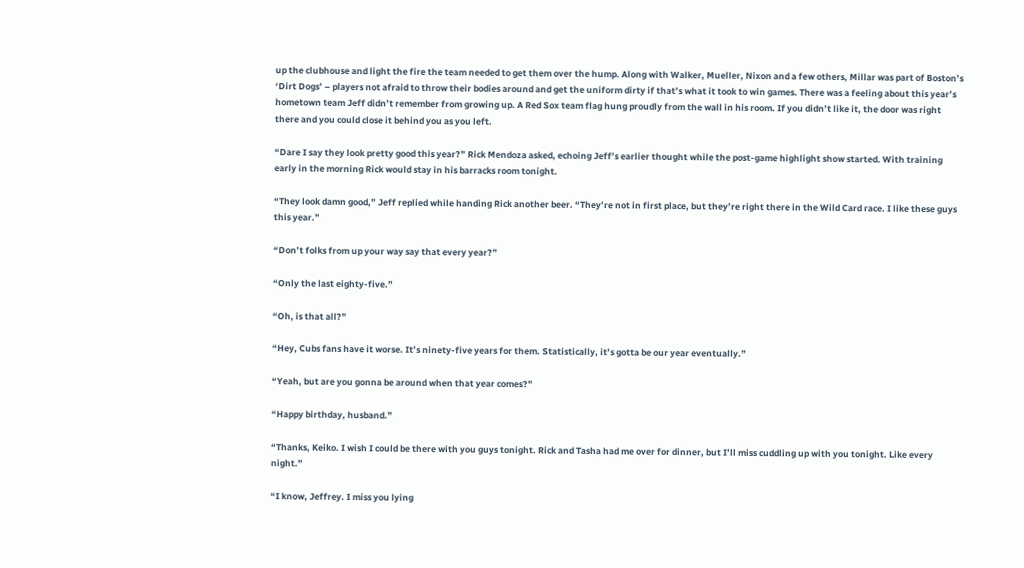up the clubhouse and light the fire the team needed to get them over the hump. Along with Walker, Mueller, Nixon and a few others, Millar was part of Boston’s ‘Dirt Dogs’ – players not afraid to throw their bodies around and get the uniform dirty if that’s what it took to win games. There was a feeling about this year’s hometown team Jeff didn’t remember from growing up. A Red Sox team flag hung proudly from the wall in his room. If you didn’t like it, the door was right there and you could close it behind you as you left.

“Dare I say they look pretty good this year?” Rick Mendoza asked, echoing Jeff’s earlier thought while the post-game highlight show started. With training early in the morning Rick would stay in his barracks room tonight.

“They look damn good,” Jeff replied while handing Rick another beer. “They’re not in first place, but they’re right there in the Wild Card race. I like these guys this year.”

“Don’t folks from up your way say that every year?”

“Only the last eighty-five.”

“Oh, is that all?”

“Hey, Cubs fans have it worse. It’s ninety-five years for them. Statistically, it’s gotta be our year eventually.”

“Yeah, but are you gonna be around when that year comes?”

“Happy birthday, husband.”

“Thanks, Keiko. I wish I could be there with you guys tonight. Rick and Tasha had me over for dinner, but I’ll miss cuddling up with you tonight. Like every night.”

“I know, Jeffrey. I miss you lying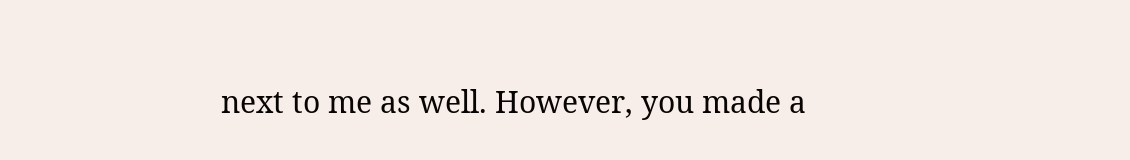next to me as well. However, you made a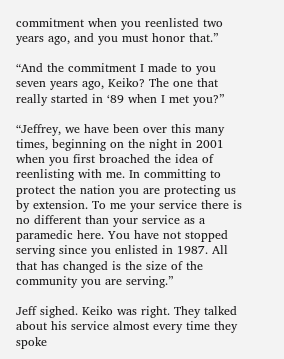commitment when you reenlisted two years ago, and you must honor that.”

“And the commitment I made to you seven years ago, Keiko? The one that really started in ‘89 when I met you?”

“Jeffrey, we have been over this many times, beginning on the night in 2001 when you first broached the idea of reenlisting with me. In committing to protect the nation you are protecting us by extension. To me your service there is no different than your service as a paramedic here. You have not stopped serving since you enlisted in 1987. All that has changed is the size of the community you are serving.”

Jeff sighed. Keiko was right. They talked about his service almost every time they spoke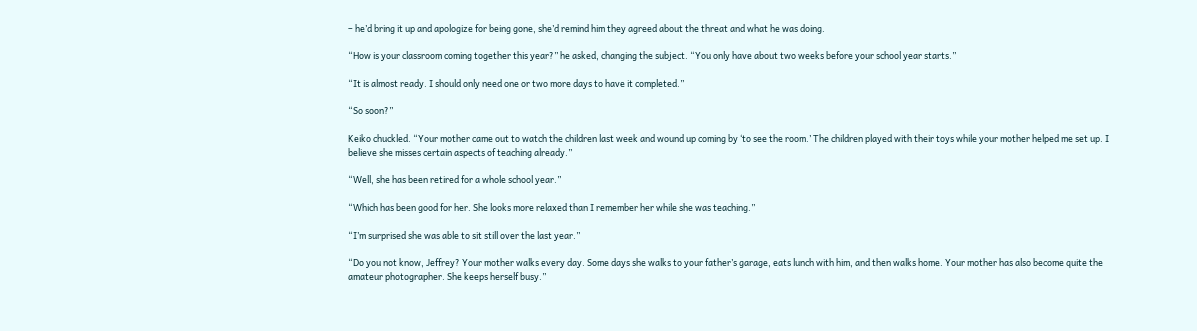– he’d bring it up and apologize for being gone, she’d remind him they agreed about the threat and what he was doing.

“How is your classroom coming together this year?” he asked, changing the subject. “You only have about two weeks before your school year starts.”

“It is almost ready. I should only need one or two more days to have it completed.”

“So soon?”

Keiko chuckled. “Your mother came out to watch the children last week and wound up coming by ‘to see the room.’ The children played with their toys while your mother helped me set up. I believe she misses certain aspects of teaching already.”

“Well, she has been retired for a whole school year.”

“Which has been good for her. She looks more relaxed than I remember her while she was teaching.”

“I’m surprised she was able to sit still over the last year.”

“Do you not know, Jeffrey? Your mother walks every day. Some days she walks to your father’s garage, eats lunch with him, and then walks home. Your mother has also become quite the amateur photographer. She keeps herself busy.”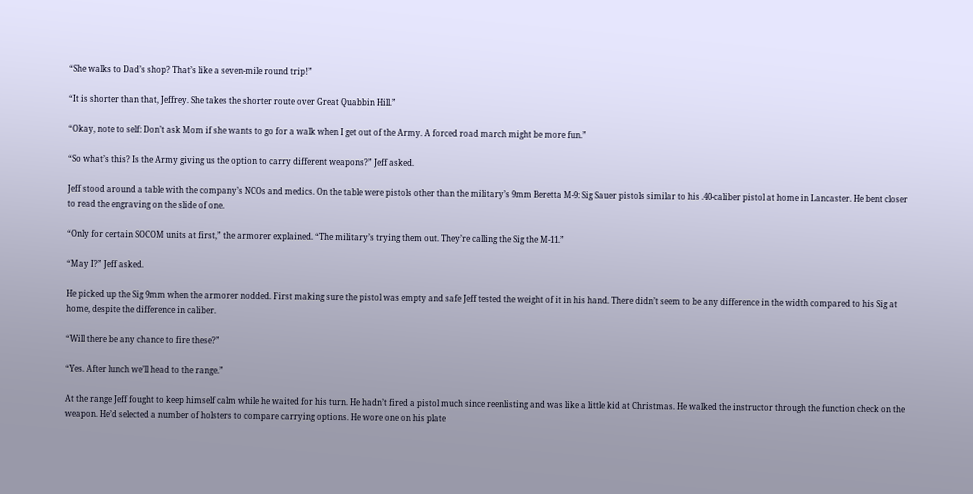“She walks to Dad’s shop? That’s like a seven-mile round trip!”

“It is shorter than that, Jeffrey. She takes the shorter route over Great Quabbin Hill.”

“Okay, note to self: Don’t ask Mom if she wants to go for a walk when I get out of the Army. A forced road march might be more fun.”

“So what’s this? Is the Army giving us the option to carry different weapons?” Jeff asked.

Jeff stood around a table with the company’s NCOs and medics. On the table were pistols other than the military’s 9mm Beretta M-9: Sig Sauer pistols similar to his .40-caliber pistol at home in Lancaster. He bent closer to read the engraving on the slide of one.

“Only for certain SOCOM units at first,” the armorer explained. “The military’s trying them out. They’re calling the Sig the M-11.”

“May I?” Jeff asked.

He picked up the Sig 9mm when the armorer nodded. First making sure the pistol was empty and safe Jeff tested the weight of it in his hand. There didn’t seem to be any difference in the width compared to his Sig at home, despite the difference in caliber.

“Will there be any chance to fire these?”

“Yes. After lunch we’ll head to the range.”

At the range Jeff fought to keep himself calm while he waited for his turn. He hadn’t fired a pistol much since reenlisting and was like a little kid at Christmas. He walked the instructor through the function check on the weapon. He’d selected a number of holsters to compare carrying options. He wore one on his plate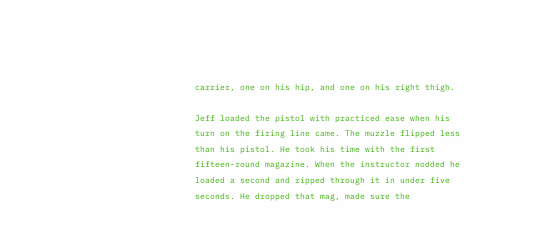carrier, one on his hip, and one on his right thigh.

Jeff loaded the pistol with practiced ease when his turn on the firing line came. The muzzle flipped less than his pistol. He took his time with the first fifteen-round magazine. When the instructor nodded he loaded a second and ripped through it in under five seconds. He dropped that mag, made sure the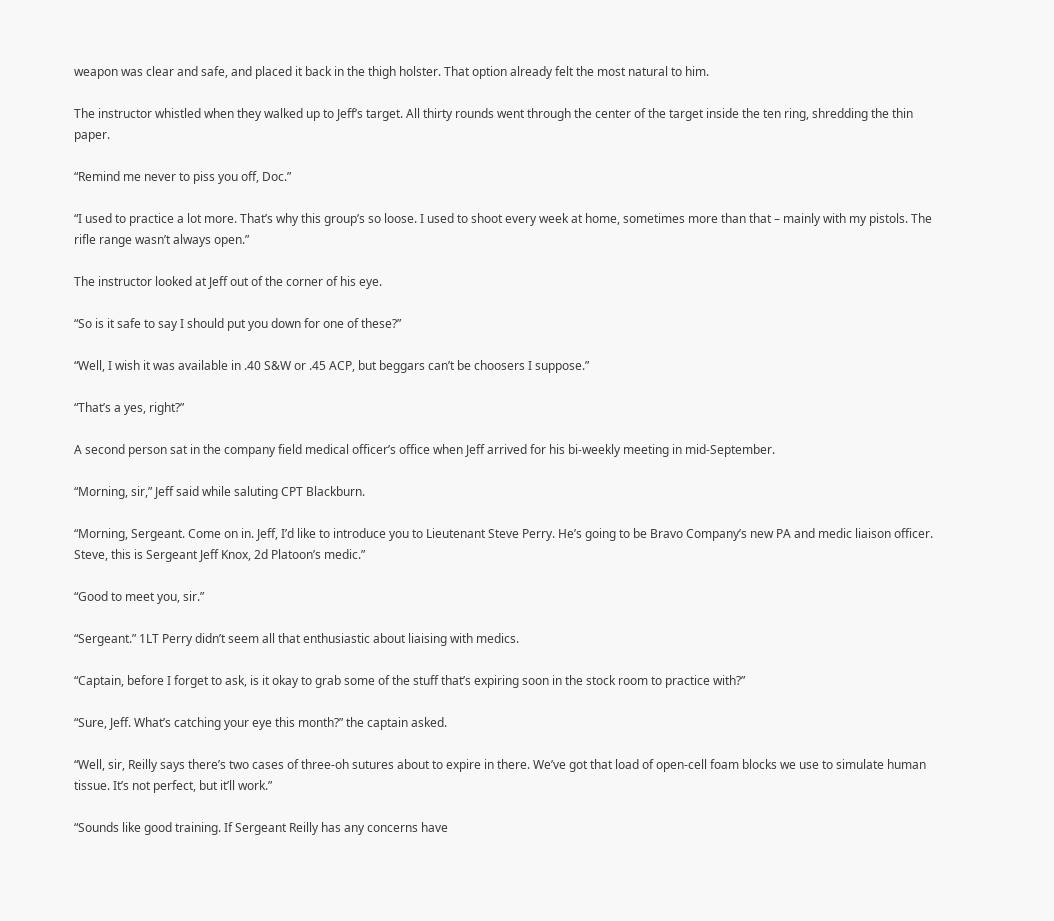weapon was clear and safe, and placed it back in the thigh holster. That option already felt the most natural to him.

The instructor whistled when they walked up to Jeff’s target. All thirty rounds went through the center of the target inside the ten ring, shredding the thin paper.

“Remind me never to piss you off, Doc.”

“I used to practice a lot more. That’s why this group’s so loose. I used to shoot every week at home, sometimes more than that – mainly with my pistols. The rifle range wasn’t always open.”

The instructor looked at Jeff out of the corner of his eye.

“So is it safe to say I should put you down for one of these?”

“Well, I wish it was available in .40 S&W or .45 ACP, but beggars can’t be choosers I suppose.”

“That’s a yes, right?”

A second person sat in the company field medical officer’s office when Jeff arrived for his bi-weekly meeting in mid-September.

“Morning, sir,” Jeff said while saluting CPT Blackburn.

“Morning, Sergeant. Come on in. Jeff, I’d like to introduce you to Lieutenant Steve Perry. He’s going to be Bravo Company’s new PA and medic liaison officer. Steve, this is Sergeant Jeff Knox, 2d Platoon’s medic.”

“Good to meet you, sir.”

“Sergeant.” 1LT Perry didn’t seem all that enthusiastic about liaising with medics.

“Captain, before I forget to ask, is it okay to grab some of the stuff that’s expiring soon in the stock room to practice with?”

“Sure, Jeff. What’s catching your eye this month?” the captain asked.

“Well, sir, Reilly says there’s two cases of three-oh sutures about to expire in there. We’ve got that load of open-cell foam blocks we use to simulate human tissue. It’s not perfect, but it’ll work.”

“Sounds like good training. If Sergeant Reilly has any concerns have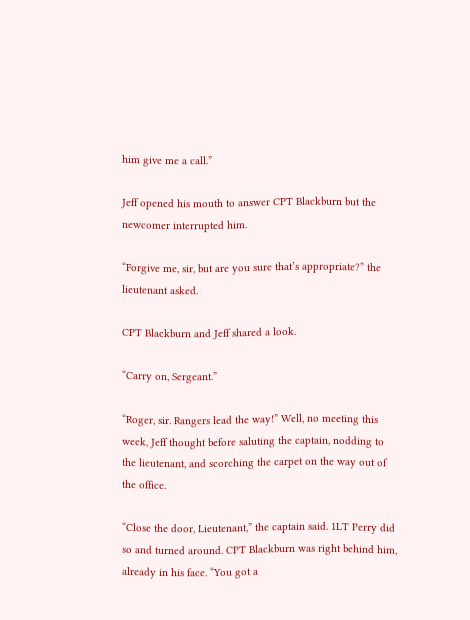him give me a call.”

Jeff opened his mouth to answer CPT Blackburn but the newcomer interrupted him.

“Forgive me, sir, but are you sure that’s appropriate?” the lieutenant asked.

CPT Blackburn and Jeff shared a look.

“Carry on, Sergeant.”

“Roger, sir. Rangers lead the way!” Well, no meeting this week, Jeff thought before saluting the captain, nodding to the lieutenant, and scorching the carpet on the way out of the office.

“Close the door, Lieutenant,” the captain said. 1LT Perry did so and turned around. CPT Blackburn was right behind him, already in his face. “You got a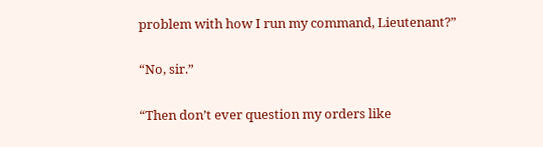problem with how I run my command, Lieutenant?”

“No, sir.”

“Then don’t ever question my orders like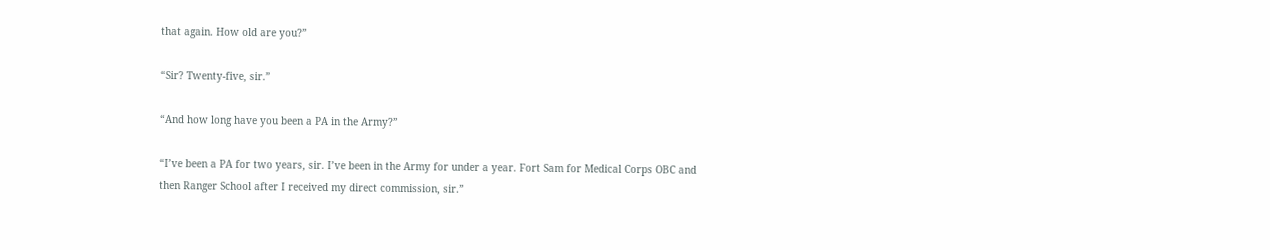that again. How old are you?”

“Sir? Twenty-five, sir.”

“And how long have you been a PA in the Army?”

“I’ve been a PA for two years, sir. I’ve been in the Army for under a year. Fort Sam for Medical Corps OBC and then Ranger School after I received my direct commission, sir.”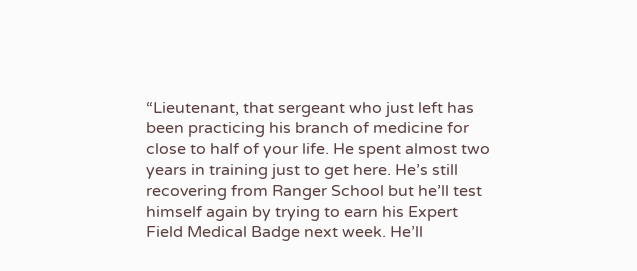“Lieutenant, that sergeant who just left has been practicing his branch of medicine for close to half of your life. He spent almost two years in training just to get here. He’s still recovering from Ranger School but he’ll test himself again by trying to earn his Expert Field Medical Badge next week. He’ll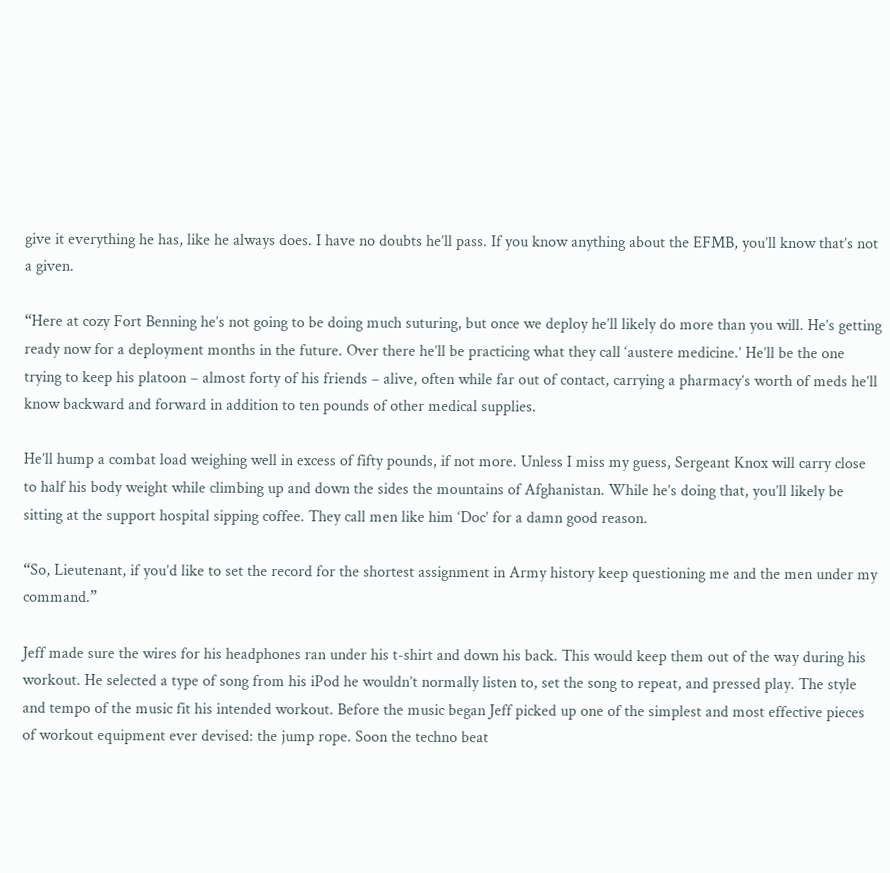give it everything he has, like he always does. I have no doubts he’ll pass. If you know anything about the EFMB, you’ll know that’s not a given.

“Here at cozy Fort Benning he’s not going to be doing much suturing, but once we deploy he’ll likely do more than you will. He’s getting ready now for a deployment months in the future. Over there he’ll be practicing what they call ‘austere medicine.’ He’ll be the one trying to keep his platoon – almost forty of his friends – alive, often while far out of contact, carrying a pharmacy’s worth of meds he’ll know backward and forward in addition to ten pounds of other medical supplies.

He’ll hump a combat load weighing well in excess of fifty pounds, if not more. Unless I miss my guess, Sergeant Knox will carry close to half his body weight while climbing up and down the sides the mountains of Afghanistan. While he’s doing that, you’ll likely be sitting at the support hospital sipping coffee. They call men like him ‘Doc’ for a damn good reason.

“So, Lieutenant, if you’d like to set the record for the shortest assignment in Army history keep questioning me and the men under my command.”

Jeff made sure the wires for his headphones ran under his t-shirt and down his back. This would keep them out of the way during his workout. He selected a type of song from his iPod he wouldn’t normally listen to, set the song to repeat, and pressed play. The style and tempo of the music fit his intended workout. Before the music began Jeff picked up one of the simplest and most effective pieces of workout equipment ever devised: the jump rope. Soon the techno beat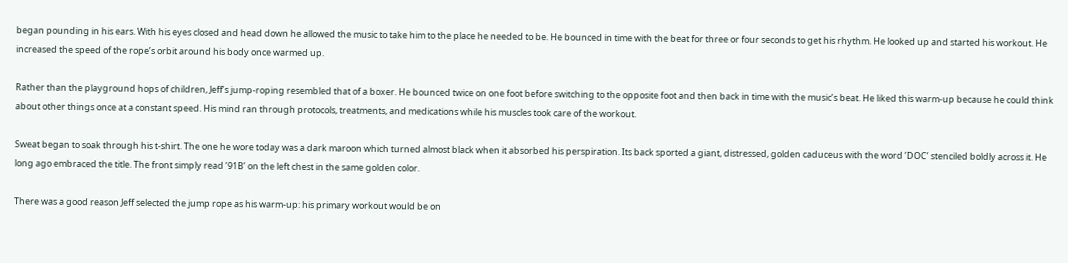began pounding in his ears. With his eyes closed and head down he allowed the music to take him to the place he needed to be. He bounced in time with the beat for three or four seconds to get his rhythm. He looked up and started his workout. He increased the speed of the rope’s orbit around his body once warmed up.

Rather than the playground hops of children, Jeff’s jump-roping resembled that of a boxer. He bounced twice on one foot before switching to the opposite foot and then back in time with the music’s beat. He liked this warm-up because he could think about other things once at a constant speed. His mind ran through protocols, treatments, and medications while his muscles took care of the workout.

Sweat began to soak through his t-shirt. The one he wore today was a dark maroon which turned almost black when it absorbed his perspiration. Its back sported a giant, distressed, golden caduceus with the word ’DOC’ stenciled boldly across it. He long ago embraced the title. The front simply read ’91B’ on the left chest in the same golden color.

There was a good reason Jeff selected the jump rope as his warm-up: his primary workout would be on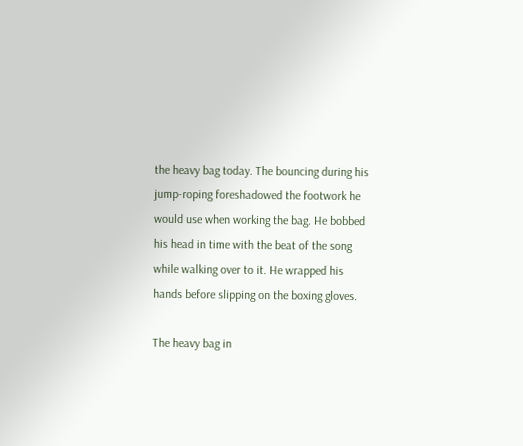the heavy bag today. The bouncing during his jump-roping foreshadowed the footwork he would use when working the bag. He bobbed his head in time with the beat of the song while walking over to it. He wrapped his hands before slipping on the boxing gloves.

The heavy bag in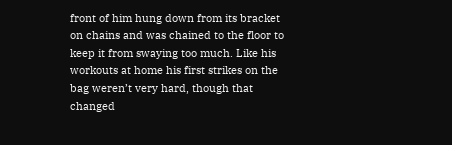front of him hung down from its bracket on chains and was chained to the floor to keep it from swaying too much. Like his workouts at home his first strikes on the bag weren’t very hard, though that changed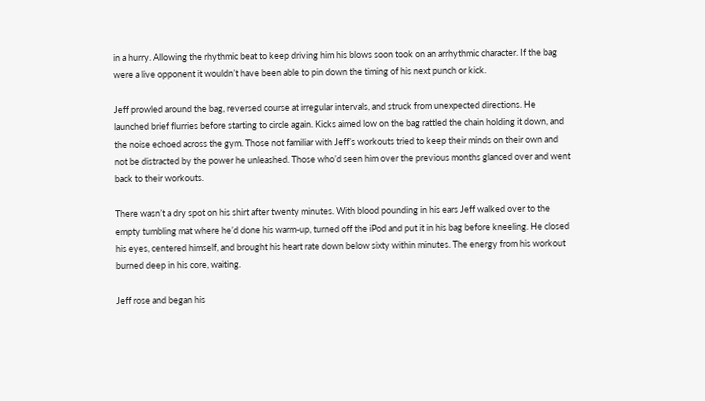in a hurry. Allowing the rhythmic beat to keep driving him his blows soon took on an arrhythmic character. If the bag were a live opponent it wouldn’t have been able to pin down the timing of his next punch or kick.

Jeff prowled around the bag, reversed course at irregular intervals, and struck from unexpected directions. He launched brief flurries before starting to circle again. Kicks aimed low on the bag rattled the chain holding it down, and the noise echoed across the gym. Those not familiar with Jeff’s workouts tried to keep their minds on their own and not be distracted by the power he unleashed. Those who’d seen him over the previous months glanced over and went back to their workouts.

There wasn’t a dry spot on his shirt after twenty minutes. With blood pounding in his ears Jeff walked over to the empty tumbling mat where he’d done his warm-up, turned off the iPod and put it in his bag before kneeling. He closed his eyes, centered himself, and brought his heart rate down below sixty within minutes. The energy from his workout burned deep in his core, waiting.

Jeff rose and began his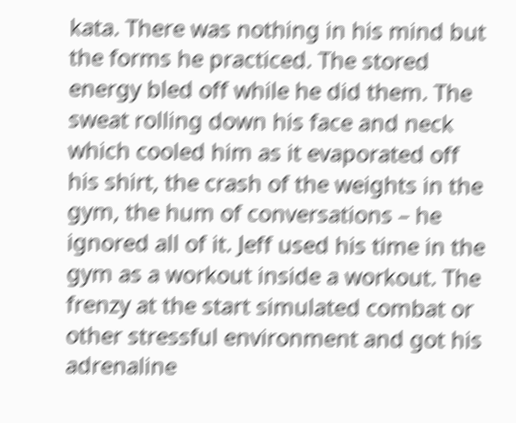kata. There was nothing in his mind but the forms he practiced. The stored energy bled off while he did them. The sweat rolling down his face and neck which cooled him as it evaporated off his shirt, the crash of the weights in the gym, the hum of conversations – he ignored all of it. Jeff used his time in the gym as a workout inside a workout. The frenzy at the start simulated combat or other stressful environment and got his adrenaline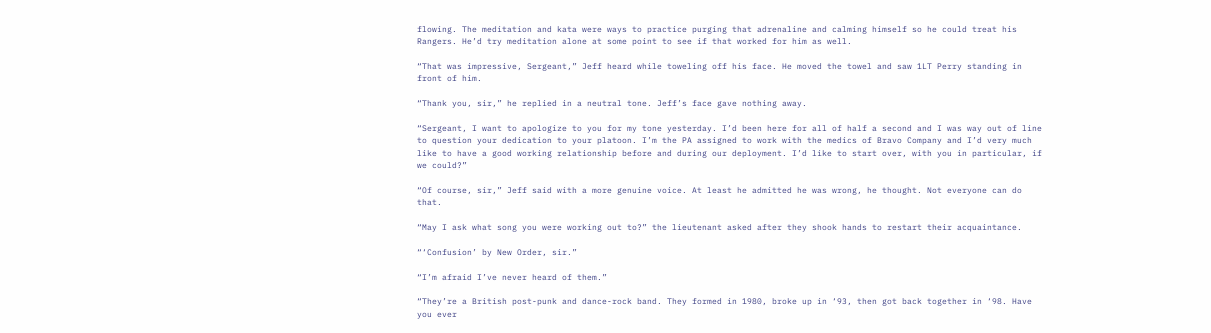flowing. The meditation and kata were ways to practice purging that adrenaline and calming himself so he could treat his Rangers. He’d try meditation alone at some point to see if that worked for him as well.

“That was impressive, Sergeant,” Jeff heard while toweling off his face. He moved the towel and saw 1LT Perry standing in front of him.

“Thank you, sir,” he replied in a neutral tone. Jeff’s face gave nothing away.

“Sergeant, I want to apologize to you for my tone yesterday. I’d been here for all of half a second and I was way out of line to question your dedication to your platoon. I’m the PA assigned to work with the medics of Bravo Company and I’d very much like to have a good working relationship before and during our deployment. I’d like to start over, with you in particular, if we could?”

“Of course, sir,” Jeff said with a more genuine voice. At least he admitted he was wrong, he thought. Not everyone can do that.

“May I ask what song you were working out to?” the lieutenant asked after they shook hands to restart their acquaintance.

“‘Confusion’ by New Order, sir.”

“I’m afraid I’ve never heard of them.”

“They’re a British post-punk and dance-rock band. They formed in 1980, broke up in ‘93, then got back together in ‘98. Have you ever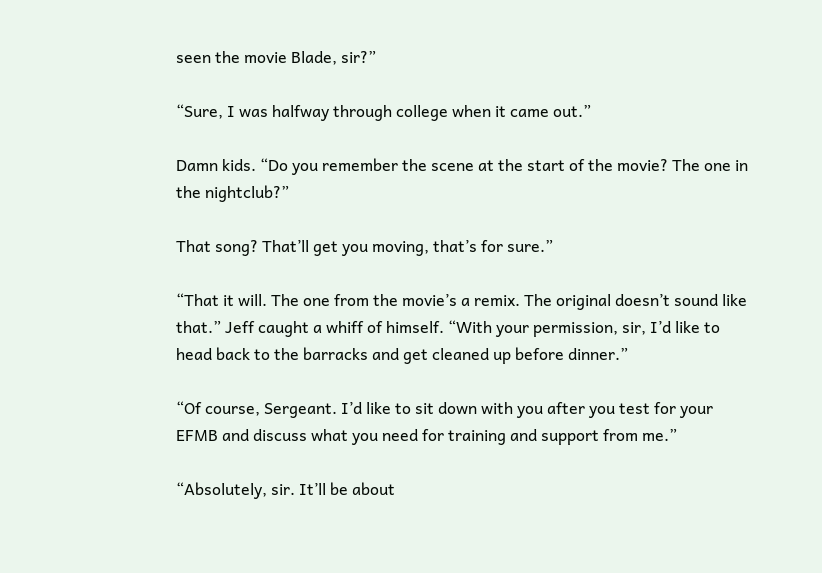seen the movie Blade, sir?”

“Sure, I was halfway through college when it came out.”

Damn kids. “Do you remember the scene at the start of the movie? The one in the nightclub?”

That song? That’ll get you moving, that’s for sure.”

“That it will. The one from the movie’s a remix. The original doesn’t sound like that.” Jeff caught a whiff of himself. “With your permission, sir, I’d like to head back to the barracks and get cleaned up before dinner.”

“Of course, Sergeant. I’d like to sit down with you after you test for your EFMB and discuss what you need for training and support from me.”

“Absolutely, sir. It’ll be about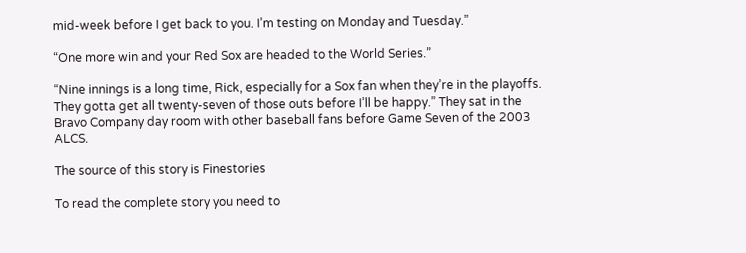mid-week before I get back to you. I’m testing on Monday and Tuesday.”

“One more win and your Red Sox are headed to the World Series.”

“Nine innings is a long time, Rick, especially for a Sox fan when they’re in the playoffs. They gotta get all twenty-seven of those outs before I’ll be happy.” They sat in the Bravo Company day room with other baseball fans before Game Seven of the 2003 ALCS.

The source of this story is Finestories

To read the complete story you need to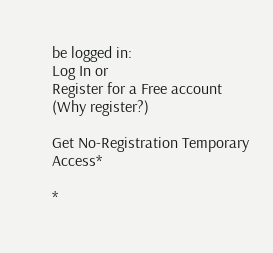be logged in:
Log In or
Register for a Free account (Why register?)

Get No-Registration Temporary Access*

*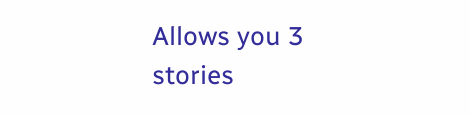Allows you 3 stories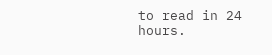to read in 24 hours.